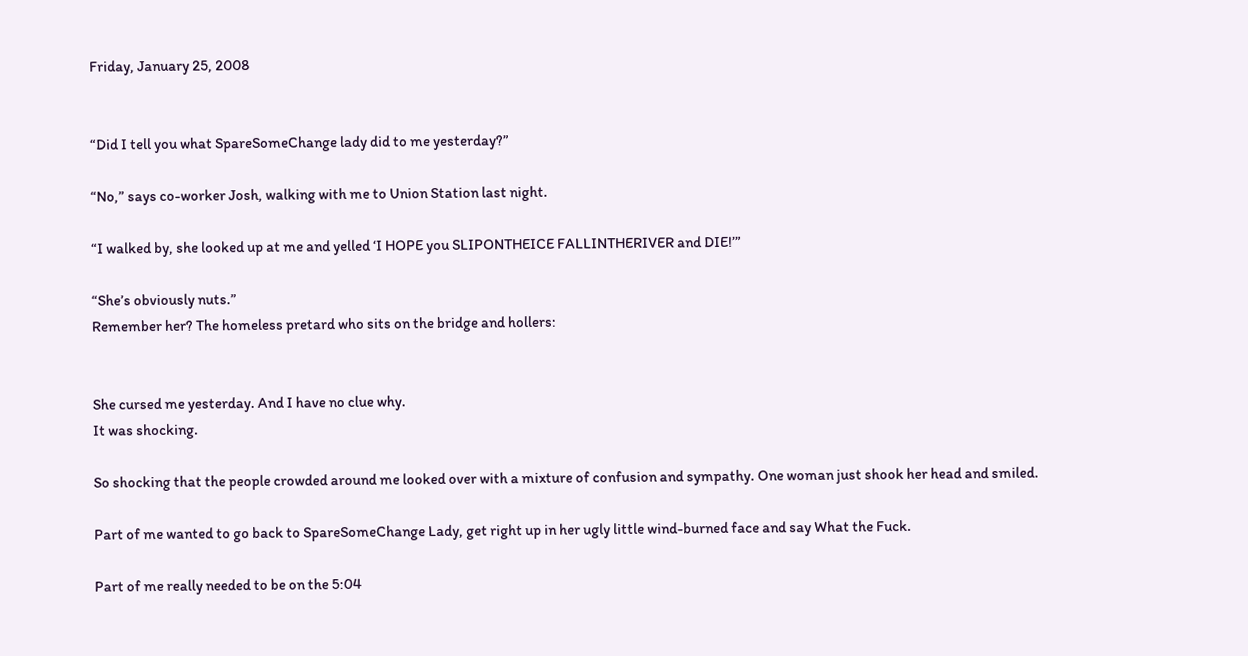Friday, January 25, 2008


“Did I tell you what SpareSomeChange lady did to me yesterday?”

“No,” says co-worker Josh, walking with me to Union Station last night.

“I walked by, she looked up at me and yelled ‘I HOPE you SLIPONTHEICE FALLINTHERIVER and DIE!’”

“She’s obviously nuts.”
Remember her? The homeless pretard who sits on the bridge and hollers:


She cursed me yesterday. And I have no clue why.
It was shocking.

So shocking that the people crowded around me looked over with a mixture of confusion and sympathy. One woman just shook her head and smiled.

Part of me wanted to go back to SpareSomeChange Lady, get right up in her ugly little wind-burned face and say What the Fuck.

Part of me really needed to be on the 5:04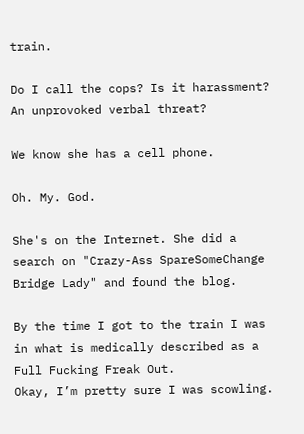train.

Do I call the cops? Is it harassment? An unprovoked verbal threat?

We know she has a cell phone.

Oh. My. God.

She's on the Internet. She did a search on "Crazy-Ass SpareSomeChange Bridge Lady" and found the blog.

By the time I got to the train I was in what is medically described as a Full Fucking Freak Out.
Okay, I’m pretty sure I was scowling.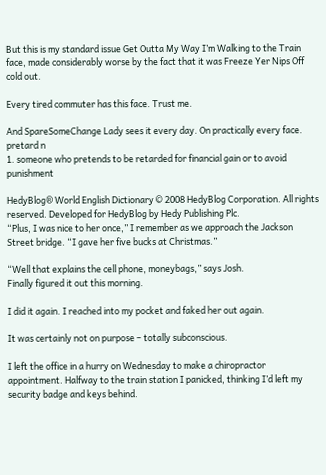But this is my standard issue Get Outta My Way I’m Walking to the Train face, made considerably worse by the fact that it was Freeze Yer Nips Off cold out.

Every tired commuter has this face. Trust me.

And SpareSomeChange Lady sees it every day. On practically every face.
pretard n
1. someone who pretends to be retarded for financial gain or to avoid punishment

HedyBlog® World English Dictionary © 2008 HedyBlog Corporation. All rights reserved. Developed for HedyBlog by Hedy Publishing Plc.
“Plus, I was nice to her once,” I remember as we approach the Jackson Street bridge. “I gave her five bucks at Christmas.”

“Well that explains the cell phone, moneybags,” says Josh.
Finally figured it out this morning.

I did it again. I reached into my pocket and faked her out again.

It was certainly not on purpose – totally subconscious.

I left the office in a hurry on Wednesday to make a chiropractor appointment. Halfway to the train station I panicked, thinking I’d left my security badge and keys behind.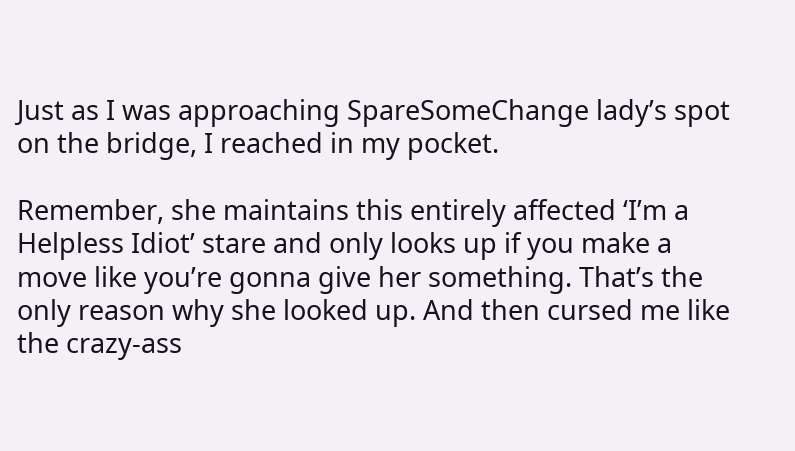Just as I was approaching SpareSomeChange lady’s spot on the bridge, I reached in my pocket.

Remember, she maintains this entirely affected ‘I’m a Helpless Idiot’ stare and only looks up if you make a move like you’re gonna give her something. That’s the only reason why she looked up. And then cursed me like the crazy-ass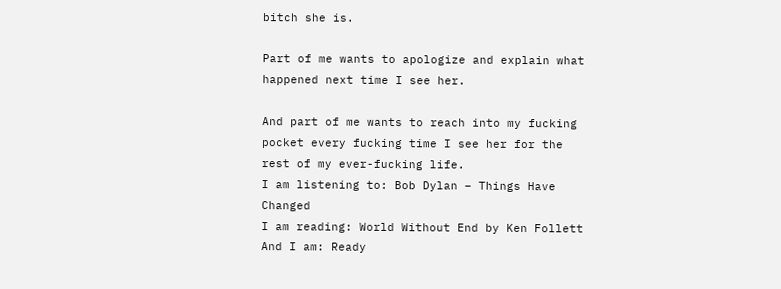bitch she is.

Part of me wants to apologize and explain what happened next time I see her.

And part of me wants to reach into my fucking pocket every fucking time I see her for the rest of my ever-fucking life.
I am listening to: Bob Dylan – Things Have Changed
I am reading: World Without End by Ken Follett
And I am: Ready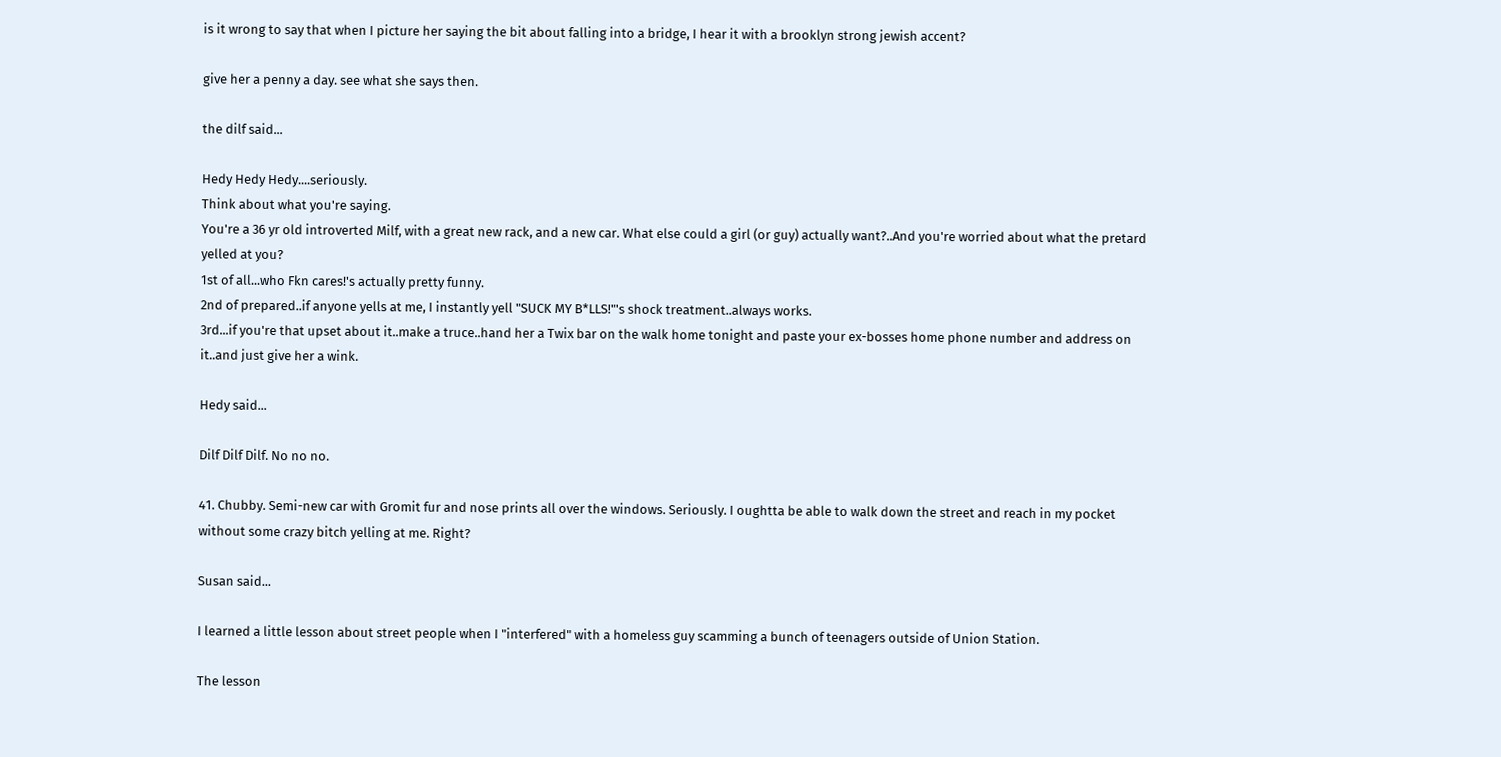is it wrong to say that when I picture her saying the bit about falling into a bridge, I hear it with a brooklyn strong jewish accent?

give her a penny a day. see what she says then.

the dilf said...

Hedy Hedy Hedy....seriously.
Think about what you're saying.
You're a 36 yr old introverted Milf, with a great new rack, and a new car. What else could a girl (or guy) actually want?..And you're worried about what the pretard yelled at you?
1st of all...who Fkn cares!'s actually pretty funny.
2nd of prepared..if anyone yells at me, I instantly yell "SUCK MY B*LLS!"'s shock treatment..always works.
3rd...if you're that upset about it..make a truce..hand her a Twix bar on the walk home tonight and paste your ex-bosses home phone number and address on it..and just give her a wink.

Hedy said...

Dilf Dilf Dilf. No no no.

41. Chubby. Semi-new car with Gromit fur and nose prints all over the windows. Seriously. I oughtta be able to walk down the street and reach in my pocket without some crazy bitch yelling at me. Right?

Susan said...

I learned a little lesson about street people when I "interfered" with a homeless guy scamming a bunch of teenagers outside of Union Station.

The lesson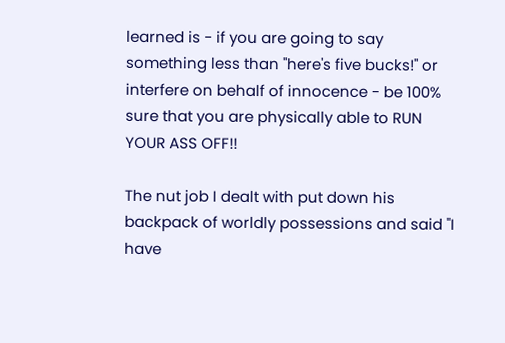learned is - if you are going to say something less than "here's five bucks!" or interfere on behalf of innocence - be 100% sure that you are physically able to RUN YOUR ASS OFF!!

The nut job I dealt with put down his backpack of worldly possessions and said "I have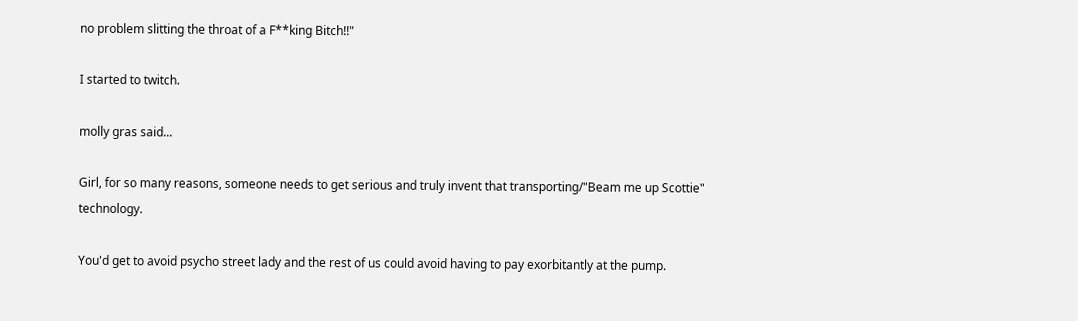no problem slitting the throat of a F**king Bitch!!"

I started to twitch.

molly gras said...

Girl, for so many reasons, someone needs to get serious and truly invent that transporting/"Beam me up Scottie" technology.

You'd get to avoid psycho street lady and the rest of us could avoid having to pay exorbitantly at the pump.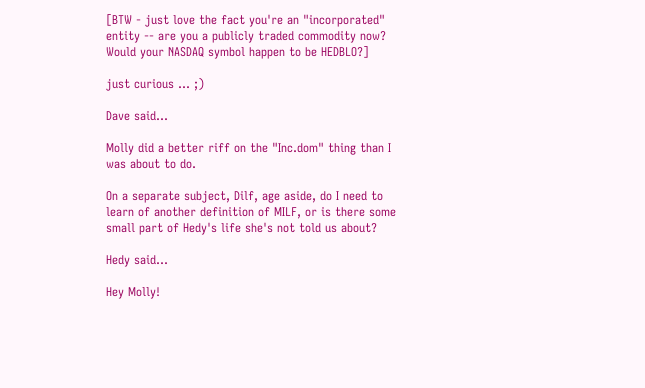[BTW - just love the fact you're an "incorporated" entity -- are you a publicly traded commodity now? Would your NASDAQ symbol happen to be HEDBLO?]

just curious ... ;)

Dave said...

Molly did a better riff on the "Inc.dom" thing than I was about to do.

On a separate subject, Dilf, age aside, do I need to learn of another definition of MILF, or is there some small part of Hedy's life she's not told us about?

Hedy said...

Hey Molly!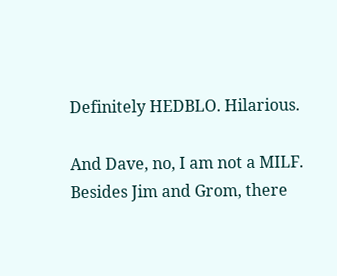Definitely HEDBLO. Hilarious.

And Dave, no, I am not a MILF. Besides Jim and Grom, there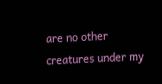are no other creatures under my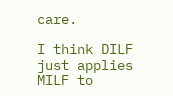care.

I think DILF just applies MILF to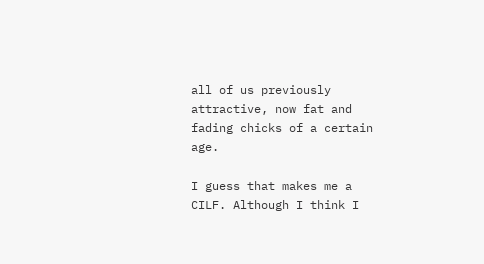all of us previously attractive, now fat and fading chicks of a certain age.

I guess that makes me a CILF. Although I think I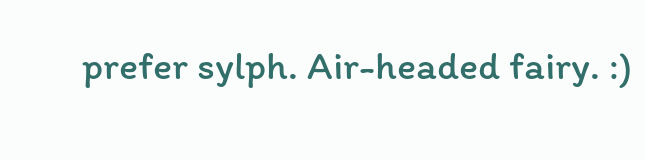prefer sylph. Air-headed fairy. :)